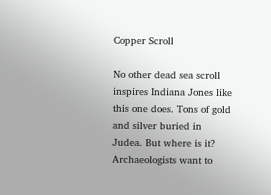Copper Scroll

No other dead sea scroll inspires Indiana Jones like this one does. Tons of gold and silver buried in Judea. But where is it?  Archaeologists want to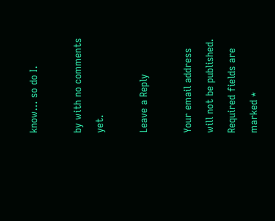know… so do I.

by with no comments yet.

Leave a Reply

Your email address will not be published. Required fields are marked *